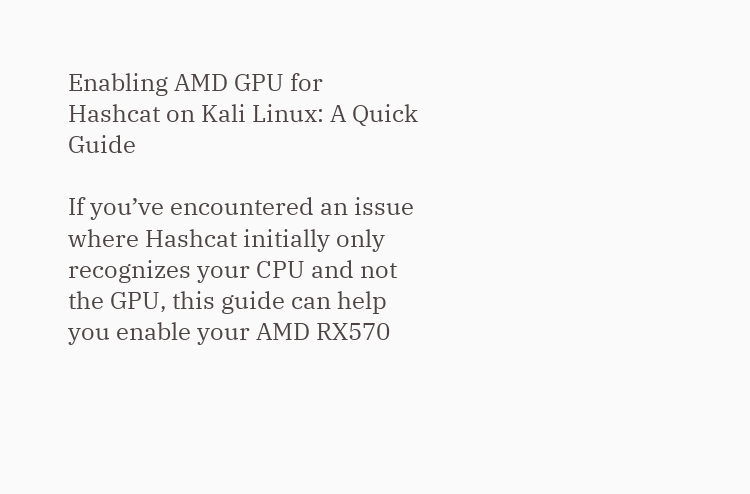Enabling AMD GPU for Hashcat on Kali Linux: A Quick Guide

If you’ve encountered an issue where Hashcat initially only recognizes your CPU and not the GPU, this guide can help you enable your AMD RX570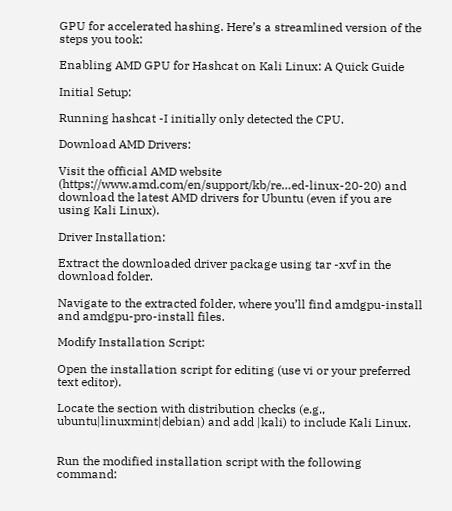GPU for accelerated hashing. Here’s a streamlined version of the steps you took:

Enabling AMD GPU for Hashcat on Kali Linux: A Quick Guide

Initial Setup:

Running hashcat -I initially only detected the CPU.

Download AMD Drivers:

Visit the official AMD website (https://www.amd.com/en/support/kb/re…ed-linux-20-20) and download the latest AMD drivers for Ubuntu (even if you are using Kali Linux).

Driver Installation:

Extract the downloaded driver package using tar -xvf in the download folder.

Navigate to the extracted folder, where you’ll find amdgpu-install and amdgpu-pro-install files.

Modify Installation Script:

Open the installation script for editing (use vi or your preferred text editor).

Locate the section with distribution checks (e.g., ubuntu|linuxmint|debian) and add |kali) to include Kali Linux.


Run the modified installation script with the following command: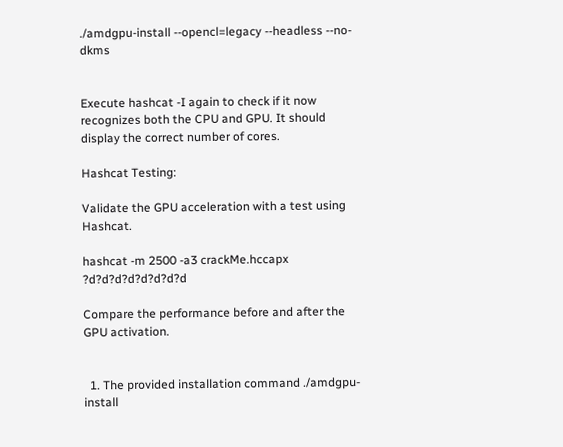./amdgpu-install --opencl=legacy --headless --no-dkms


Execute hashcat -I again to check if it now recognizes both the CPU and GPU. It should display the correct number of cores.

Hashcat Testing:

Validate the GPU acceleration with a test using Hashcat.

hashcat -m 2500 -a3 crackMe.hccapx ?d?d?d?d?d?d?d?d

Compare the performance before and after the GPU activation.


  1. The provided installation command ./amdgpu-install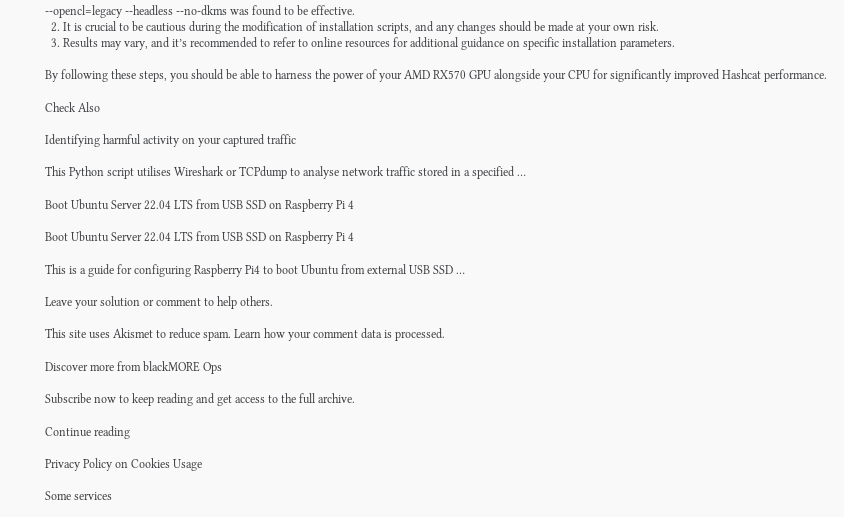--opencl=legacy --headless --no-dkms was found to be effective.
  2. It is crucial to be cautious during the modification of installation scripts, and any changes should be made at your own risk.
  3. Results may vary, and it’s recommended to refer to online resources for additional guidance on specific installation parameters.

By following these steps, you should be able to harness the power of your AMD RX570 GPU alongside your CPU for significantly improved Hashcat performance.

Check Also

Identifying harmful activity on your captured traffic

This Python script utilises Wireshark or TCPdump to analyse network traffic stored in a specified …

Boot Ubuntu Server 22.04 LTS from USB SSD on Raspberry Pi 4

Boot Ubuntu Server 22.04 LTS from USB SSD on Raspberry Pi 4

This is a guide for configuring Raspberry Pi4 to boot Ubuntu from external USB SSD …

Leave your solution or comment to help others.

This site uses Akismet to reduce spam. Learn how your comment data is processed.

Discover more from blackMORE Ops

Subscribe now to keep reading and get access to the full archive.

Continue reading

Privacy Policy on Cookies Usage

Some services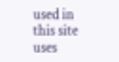used in this site uses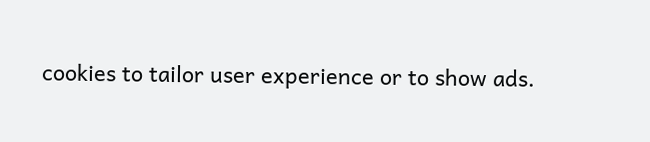cookies to tailor user experience or to show ads.